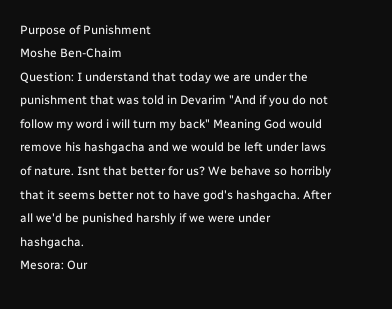Purpose of Punishment
Moshe Ben-Chaim
Question: I understand that today we are under the punishment that was told in Devarim "And if you do not follow my word i will turn my back" Meaning God would remove his hashgacha and we would be left under laws of nature. Isnt that better for us? We behave so horribly that it seems better not to have god's hashgacha. After all we'd be punished harshly if we were under hashgacha.
Mesora: Our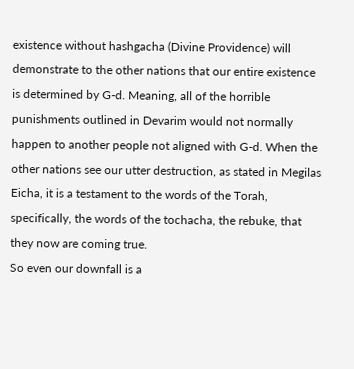existence without hashgacha (Divine Providence) will demonstrate to the other nations that our entire existence is determined by G-d. Meaning, all of the horrible punishments outlined in Devarim would not normally happen to another people not aligned with G-d. When the other nations see our utter destruction, as stated in Megilas Eicha, it is a testament to the words of the Torah, specifically, the words of the tochacha, the rebuke, that they now are coming true.
So even our downfall is a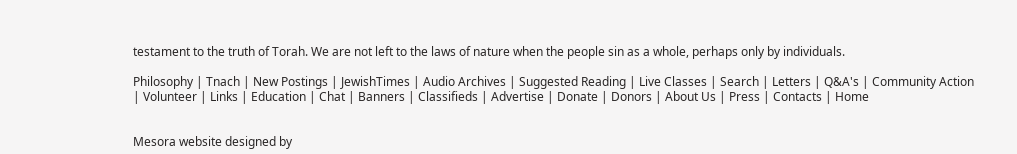testament to the truth of Torah. We are not left to the laws of nature when the people sin as a whole, perhaps only by individuals.

Philosophy | Tnach | New Postings | JewishTimes | Audio Archives | Suggested Reading | Live Classes | Search | Letters | Q&A's | Community Action | Volunteer | Links | Education | Chat | Banners | Classifieds | Advertise | Donate | Donors | About Us | Press | Contacts | Home


Mesora website designed by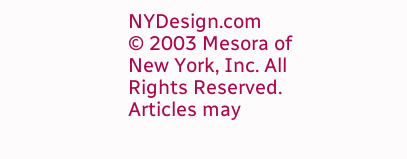NYDesign.com
© 2003 Mesora of New York, Inc. All Rights Reserved.
Articles may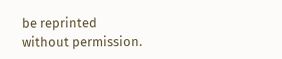be reprinted without permission.